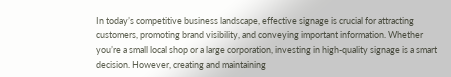In today’s competitive business landscape, effective signage is crucial for attracting customers, promoting brand visibility, and conveying important information. Whether you’re a small local shop or a large corporation, investing in high-quality signage is a smart decision. However, creating and maintaining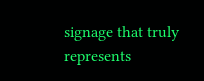signage that truly represents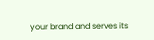your brand and serves its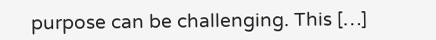purpose can be challenging. This […]